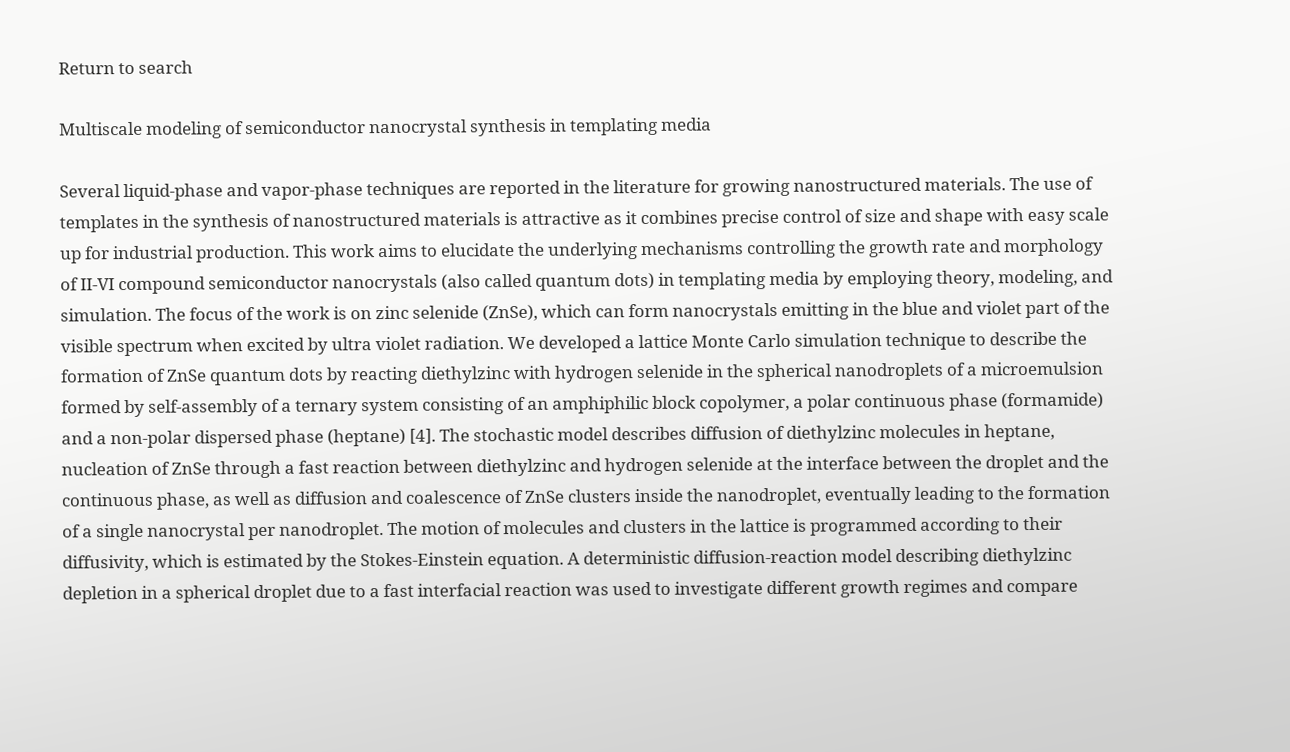Return to search

Multiscale modeling of semiconductor nanocrystal synthesis in templating media

Several liquid-phase and vapor-phase techniques are reported in the literature for growing nanostructured materials. The use of templates in the synthesis of nanostructured materials is attractive as it combines precise control of size and shape with easy scale up for industrial production. This work aims to elucidate the underlying mechanisms controlling the growth rate and morphology of II-VI compound semiconductor nanocrystals (also called quantum dots) in templating media by employing theory, modeling, and simulation. The focus of the work is on zinc selenide (ZnSe), which can form nanocrystals emitting in the blue and violet part of the visible spectrum when excited by ultra violet radiation. We developed a lattice Monte Carlo simulation technique to describe the formation of ZnSe quantum dots by reacting diethylzinc with hydrogen selenide in the spherical nanodroplets of a microemulsion formed by self-assembly of a ternary system consisting of an amphiphilic block copolymer, a polar continuous phase (formamide) and a non-polar dispersed phase (heptane) [4]. The stochastic model describes diffusion of diethylzinc molecules in heptane, nucleation of ZnSe through a fast reaction between diethylzinc and hydrogen selenide at the interface between the droplet and the continuous phase, as well as diffusion and coalescence of ZnSe clusters inside the nanodroplet, eventually leading to the formation of a single nanocrystal per nanodroplet. The motion of molecules and clusters in the lattice is programmed according to their diffusivity, which is estimated by the Stokes-Einstein equation. A deterministic diffusion-reaction model describing diethylzinc depletion in a spherical droplet due to a fast interfacial reaction was used to investigate different growth regimes and compare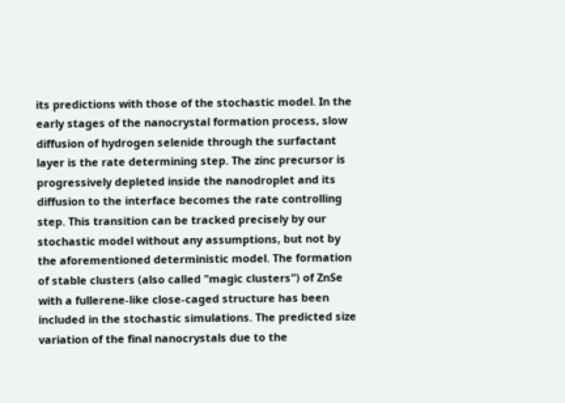its predictions with those of the stochastic model. In the early stages of the nanocrystal formation process, slow diffusion of hydrogen selenide through the surfactant layer is the rate determining step. The zinc precursor is progressively depleted inside the nanodroplet and its diffusion to the interface becomes the rate controlling step. This transition can be tracked precisely by our stochastic model without any assumptions, but not by the aforementioned deterministic model. The formation of stable clusters (also called "magic clusters") of ZnSe with a fullerene-like close-caged structure has been included in the stochastic simulations. The predicted size variation of the final nanocrystals due to the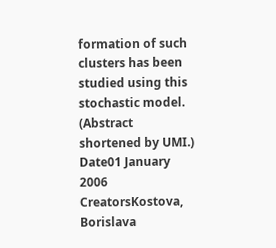formation of such clusters has been studied using this stochastic model. (Abstract shortened by UMI.)
Date01 January 2006
CreatorsKostova, Borislava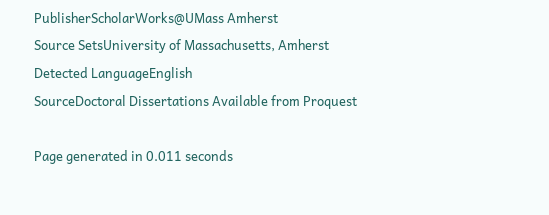PublisherScholarWorks@UMass Amherst
Source SetsUniversity of Massachusetts, Amherst
Detected LanguageEnglish
SourceDoctoral Dissertations Available from Proquest

Page generated in 0.011 seconds